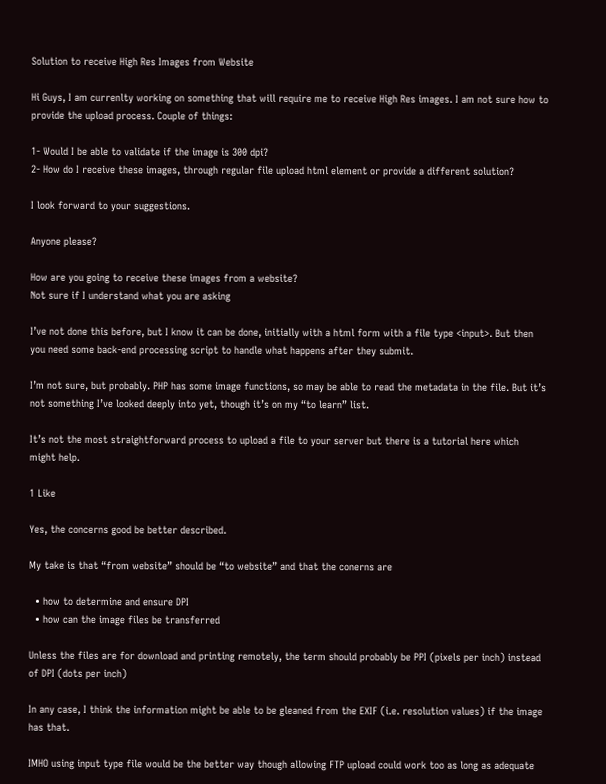Solution to receive High Res Images from Website

Hi Guys, I am currenlty working on something that will require me to receive High Res images. I am not sure how to provide the upload process. Couple of things:

1- Would I be able to validate if the image is 300 dpi?
2- How do I receive these images, through regular file upload html element or provide a different solution?

I look forward to your suggestions.

Anyone please?

How are you going to receive these images from a website?
Not sure if I understand what you are asking

I’ve not done this before, but I know it can be done, initially with a html form with a file type <input>. But then you need some back-end processing script to handle what happens after they submit.

I’m not sure, but probably. PHP has some image functions, so may be able to read the metadata in the file. But it’s not something I’ve looked deeply into yet, though it’s on my “to learn” list.

It’s not the most straightforward process to upload a file to your server but there is a tutorial here which might help.

1 Like

Yes, the concerns good be better described.

My take is that “from website” should be “to website” and that the conerns are

  • how to determine and ensure DPI
  • how can the image files be transferred

Unless the files are for download and printing remotely, the term should probably be PPI (pixels per inch) instead of DPI (dots per inch)

In any case, I think the information might be able to be gleaned from the EXIF (i.e. resolution values) if the image has that.

IMHO using input type file would be the better way though allowing FTP upload could work too as long as adequate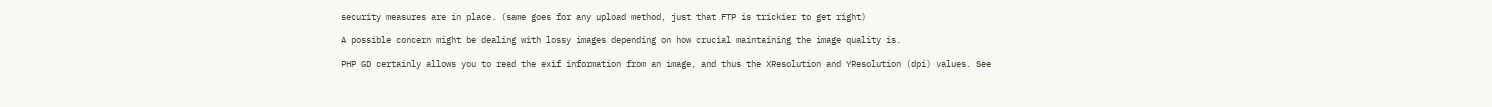security measures are in place. (same goes for any upload method, just that FTP is trickier to get right)

A possible concern might be dealing with lossy images depending on how crucial maintaining the image quality is.

PHP GD certainly allows you to read the exif information from an image, and thus the XResolution and YResolution (dpi) values. See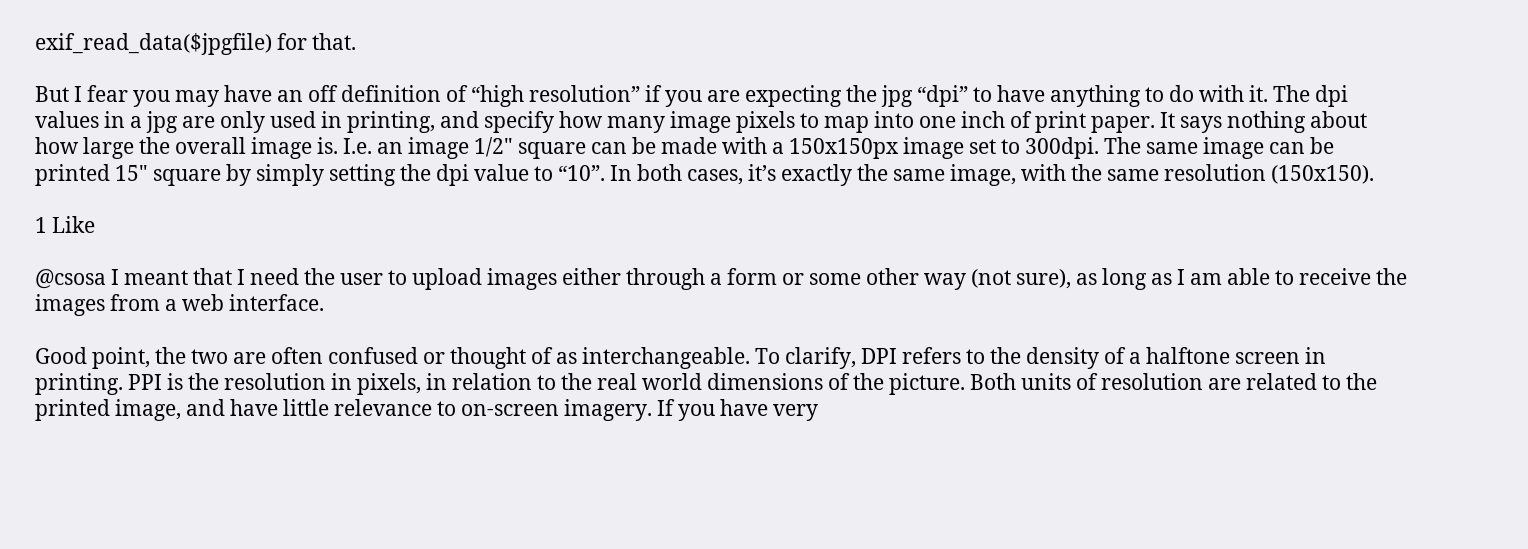exif_read_data($jpgfile) for that.

But I fear you may have an off definition of “high resolution” if you are expecting the jpg “dpi” to have anything to do with it. The dpi values in a jpg are only used in printing, and specify how many image pixels to map into one inch of print paper. It says nothing about how large the overall image is. I.e. an image 1/2" square can be made with a 150x150px image set to 300dpi. The same image can be printed 15" square by simply setting the dpi value to “10”. In both cases, it’s exactly the same image, with the same resolution (150x150).

1 Like

@csosa I meant that I need the user to upload images either through a form or some other way (not sure), as long as I am able to receive the images from a web interface.

Good point, the two are often confused or thought of as interchangeable. To clarify, DPI refers to the density of a halftone screen in printing. PPI is the resolution in pixels, in relation to the real world dimensions of the picture. Both units of resolution are related to the printed image, and have little relevance to on-screen imagery. If you have very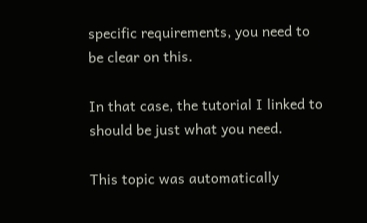specific requirements, you need to be clear on this.

In that case, the tutorial I linked to should be just what you need.

This topic was automatically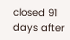closed 91 days after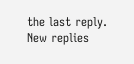the last reply. New replies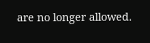are no longer allowed.